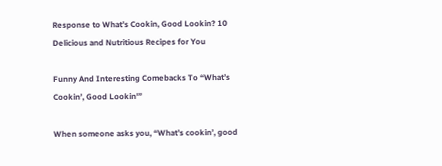Response to What’s Cookin, Good Lookin? 10 Delicious and Nutritious Recipes for You

Funny And Interesting Comebacks To “What’s Cookin’, Good Lookin'”

When someone asks you, “What’s cookin’, good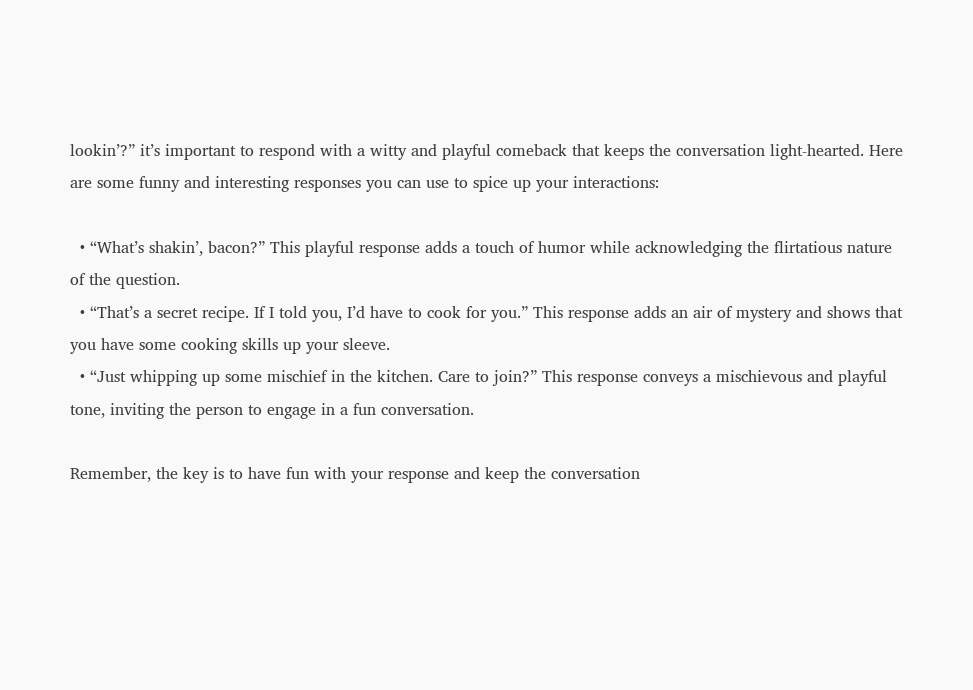lookin’?” it’s important to respond with a witty and playful comeback that keeps the conversation light-hearted. Here are some funny and interesting responses you can use to spice up your interactions:

  • “What’s shakin’, bacon?” This playful response adds a touch of humor while acknowledging the flirtatious nature of the question.
  • “That’s a secret recipe. If I told you, I’d have to cook for you.” This response adds an air of mystery and shows that you have some cooking skills up your sleeve.
  • “Just whipping up some mischief in the kitchen. Care to join?” This response conveys a mischievous and playful tone, inviting the person to engage in a fun conversation.

Remember, the key is to have fun with your response and keep the conversation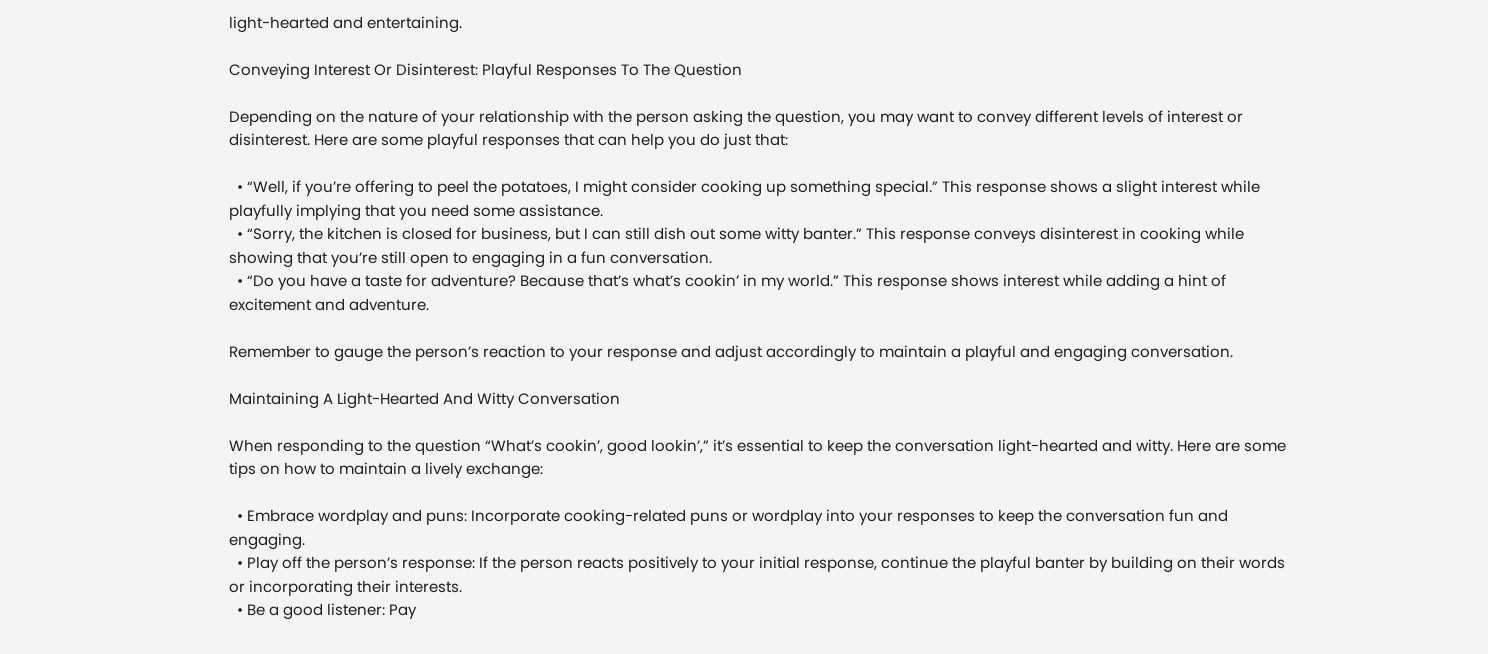light-hearted and entertaining.

Conveying Interest Or Disinterest: Playful Responses To The Question

Depending on the nature of your relationship with the person asking the question, you may want to convey different levels of interest or disinterest. Here are some playful responses that can help you do just that:

  • “Well, if you’re offering to peel the potatoes, I might consider cooking up something special.” This response shows a slight interest while playfully implying that you need some assistance.
  • “Sorry, the kitchen is closed for business, but I can still dish out some witty banter.” This response conveys disinterest in cooking while showing that you’re still open to engaging in a fun conversation.
  • “Do you have a taste for adventure? Because that’s what’s cookin’ in my world.” This response shows interest while adding a hint of excitement and adventure.

Remember to gauge the person’s reaction to your response and adjust accordingly to maintain a playful and engaging conversation.

Maintaining A Light-Hearted And Witty Conversation

When responding to the question “What’s cookin’, good lookin’,” it’s essential to keep the conversation light-hearted and witty. Here are some tips on how to maintain a lively exchange:

  • Embrace wordplay and puns: Incorporate cooking-related puns or wordplay into your responses to keep the conversation fun and engaging.
  • Play off the person’s response: If the person reacts positively to your initial response, continue the playful banter by building on their words or incorporating their interests.
  • Be a good listener: Pay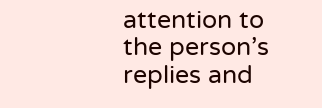attention to the person’s replies and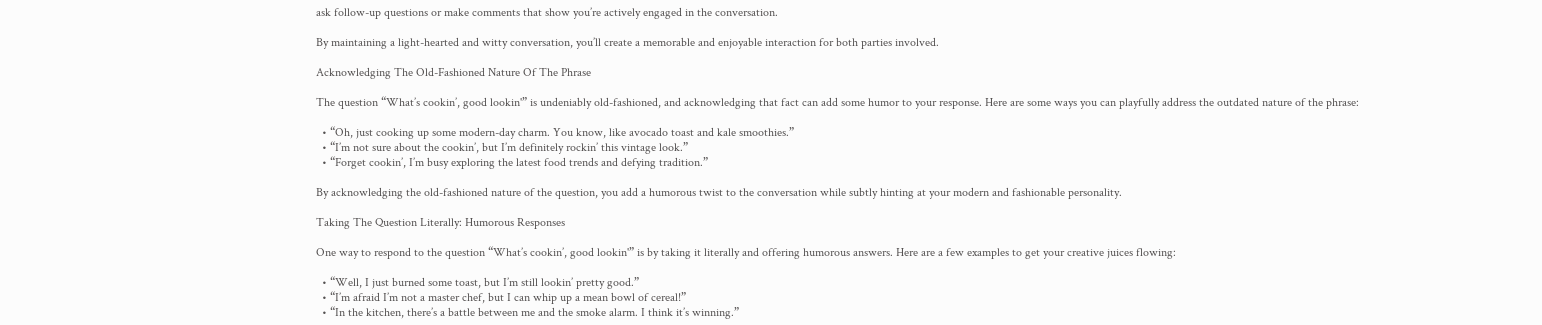ask follow-up questions or make comments that show you’re actively engaged in the conversation.

By maintaining a light-hearted and witty conversation, you’ll create a memorable and enjoyable interaction for both parties involved.

Acknowledging The Old-Fashioned Nature Of The Phrase

The question “What’s cookin’, good lookin'” is undeniably old-fashioned, and acknowledging that fact can add some humor to your response. Here are some ways you can playfully address the outdated nature of the phrase:

  • “Oh, just cooking up some modern-day charm. You know, like avocado toast and kale smoothies.”
  • “I’m not sure about the cookin’, but I’m definitely rockin’ this vintage look.”
  • “Forget cookin’, I’m busy exploring the latest food trends and defying tradition.”

By acknowledging the old-fashioned nature of the question, you add a humorous twist to the conversation while subtly hinting at your modern and fashionable personality.

Taking The Question Literally: Humorous Responses

One way to respond to the question “What’s cookin’, good lookin'” is by taking it literally and offering humorous answers. Here are a few examples to get your creative juices flowing:

  • “Well, I just burned some toast, but I’m still lookin’ pretty good.”
  • “I’m afraid I’m not a master chef, but I can whip up a mean bowl of cereal!”
  • “In the kitchen, there’s a battle between me and the smoke alarm. I think it’s winning.”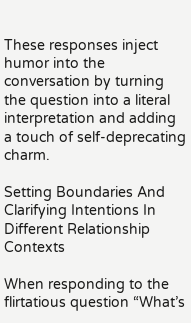These responses inject humor into the conversation by turning the question into a literal interpretation and adding a touch of self-deprecating charm.

Setting Boundaries And Clarifying Intentions In Different Relationship Contexts

When responding to the flirtatious question “What’s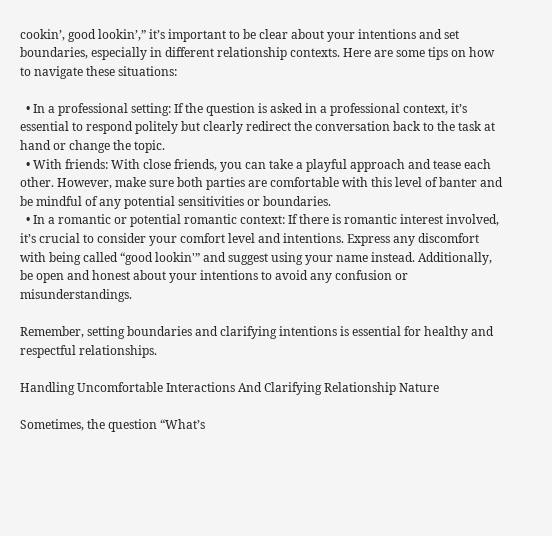cookin’, good lookin’,” it’s important to be clear about your intentions and set boundaries, especially in different relationship contexts. Here are some tips on how to navigate these situations:

  • In a professional setting: If the question is asked in a professional context, it’s essential to respond politely but clearly redirect the conversation back to the task at hand or change the topic.
  • With friends: With close friends, you can take a playful approach and tease each other. However, make sure both parties are comfortable with this level of banter and be mindful of any potential sensitivities or boundaries.
  • In a romantic or potential romantic context: If there is romantic interest involved, it’s crucial to consider your comfort level and intentions. Express any discomfort with being called “good lookin'” and suggest using your name instead. Additionally, be open and honest about your intentions to avoid any confusion or misunderstandings.

Remember, setting boundaries and clarifying intentions is essential for healthy and respectful relationships.

Handling Uncomfortable Interactions And Clarifying Relationship Nature

Sometimes, the question “What’s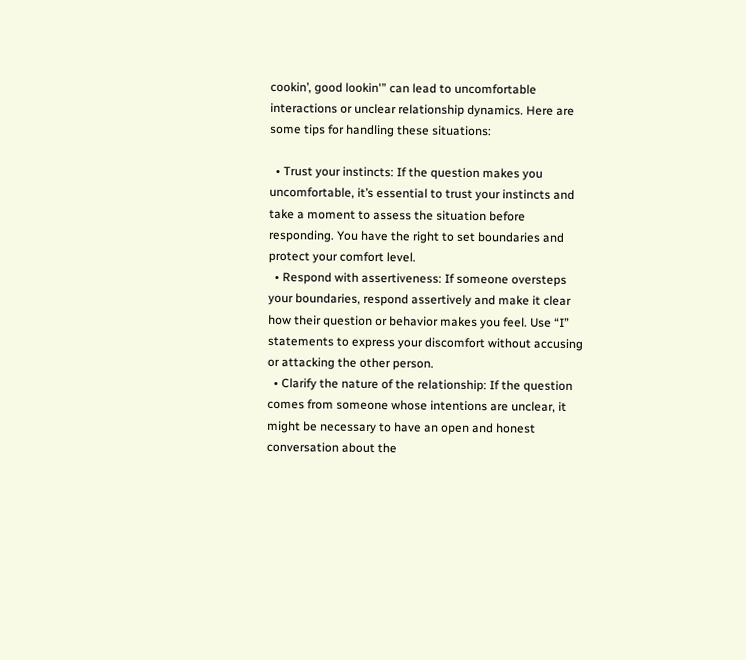cookin’, good lookin'” can lead to uncomfortable interactions or unclear relationship dynamics. Here are some tips for handling these situations:

  • Trust your instincts: If the question makes you uncomfortable, it’s essential to trust your instincts and take a moment to assess the situation before responding. You have the right to set boundaries and protect your comfort level.
  • Respond with assertiveness: If someone oversteps your boundaries, respond assertively and make it clear how their question or behavior makes you feel. Use “I” statements to express your discomfort without accusing or attacking the other person.
  • Clarify the nature of the relationship: If the question comes from someone whose intentions are unclear, it might be necessary to have an open and honest conversation about the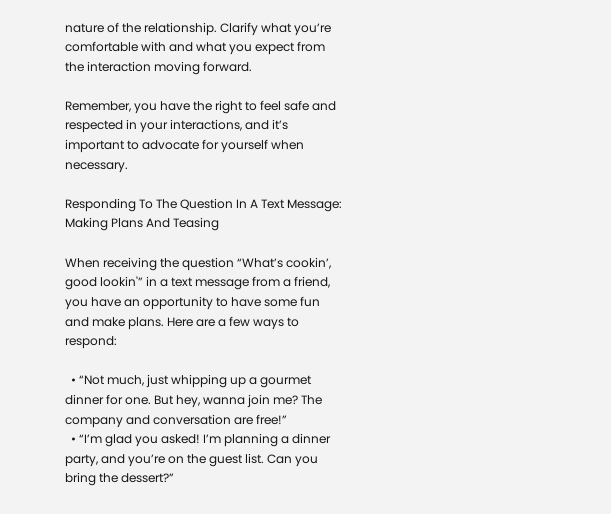nature of the relationship. Clarify what you’re comfortable with and what you expect from the interaction moving forward.

Remember, you have the right to feel safe and respected in your interactions, and it’s important to advocate for yourself when necessary.

Responding To The Question In A Text Message: Making Plans And Teasing

When receiving the question “What’s cookin’, good lookin'” in a text message from a friend, you have an opportunity to have some fun and make plans. Here are a few ways to respond:

  • “Not much, just whipping up a gourmet dinner for one. But hey, wanna join me? The company and conversation are free!”
  • “I’m glad you asked! I’m planning a dinner party, and you’re on the guest list. Can you bring the dessert?”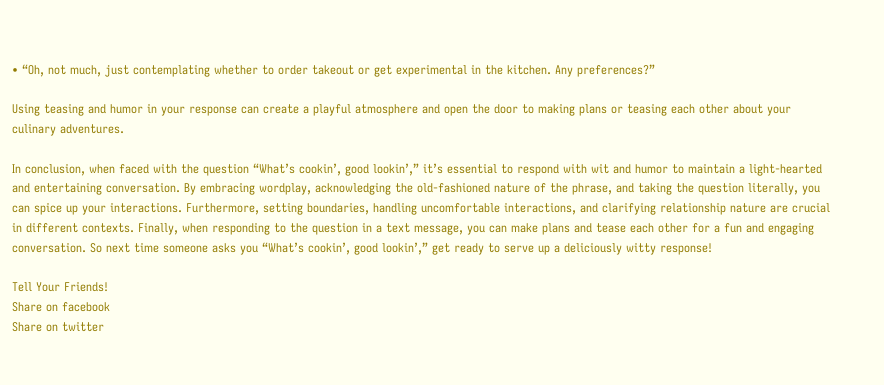• “Oh, not much, just contemplating whether to order takeout or get experimental in the kitchen. Any preferences?”

Using teasing and humor in your response can create a playful atmosphere and open the door to making plans or teasing each other about your culinary adventures.

In conclusion, when faced with the question “What’s cookin’, good lookin’,” it’s essential to respond with wit and humor to maintain a light-hearted and entertaining conversation. By embracing wordplay, acknowledging the old-fashioned nature of the phrase, and taking the question literally, you can spice up your interactions. Furthermore, setting boundaries, handling uncomfortable interactions, and clarifying relationship nature are crucial in different contexts. Finally, when responding to the question in a text message, you can make plans and tease each other for a fun and engaging conversation. So next time someone asks you “What’s cookin’, good lookin’,” get ready to serve up a deliciously witty response!

Tell Your Friends!
Share on facebook
Share on twitter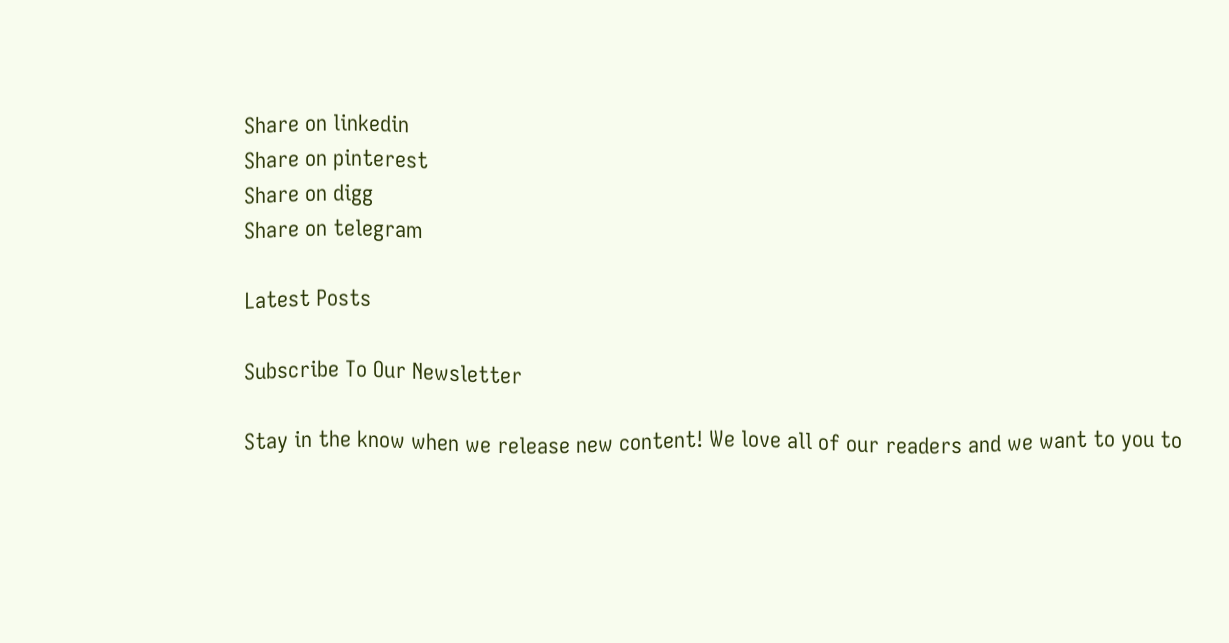Share on linkedin
Share on pinterest
Share on digg
Share on telegram

Latest Posts

Subscribe To Our Newsletter

Stay in the know when we release new content! We love all of our readers and we want to you to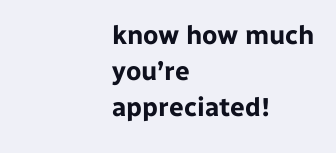know how much you’re appreciated!